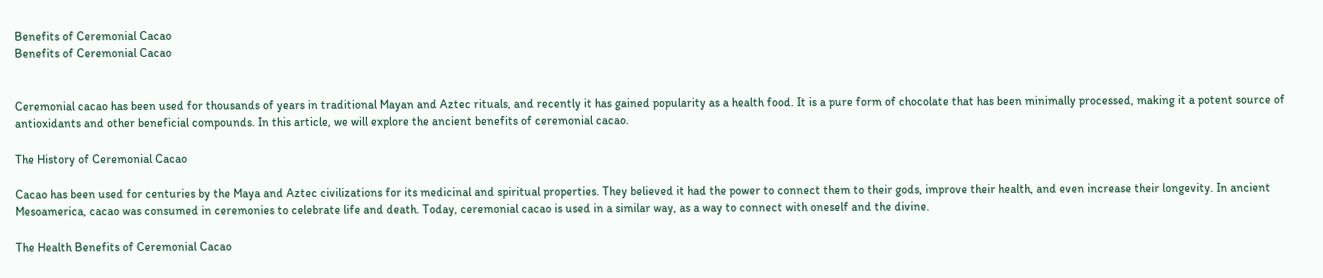Benefits of Ceremonial Cacao
Benefits of Ceremonial Cacao


Ceremonial cacao has been used for thousands of years in traditional Mayan and Aztec rituals, and recently it has gained popularity as a health food. It is a pure form of chocolate that has been minimally processed, making it a potent source of antioxidants and other beneficial compounds. In this article, we will explore the ancient benefits of ceremonial cacao.

The History of Ceremonial Cacao

Cacao has been used for centuries by the Maya and Aztec civilizations for its medicinal and spiritual properties. They believed it had the power to connect them to their gods, improve their health, and even increase their longevity. In ancient Mesoamerica, cacao was consumed in ceremonies to celebrate life and death. Today, ceremonial cacao is used in a similar way, as a way to connect with oneself and the divine.

The Health Benefits of Ceremonial Cacao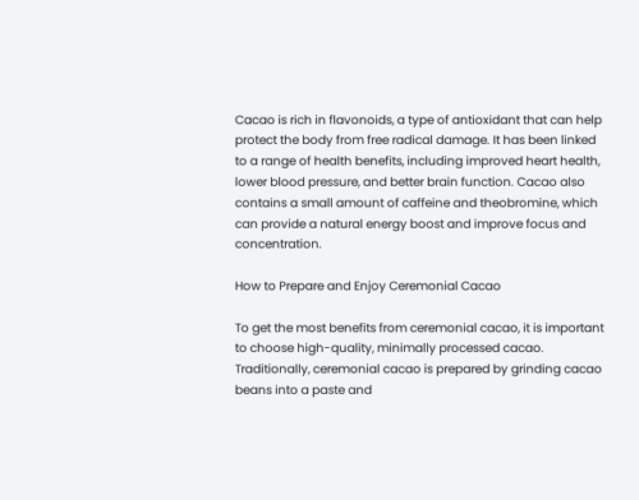Cacao is rich in flavonoids, a type of antioxidant that can help protect the body from free radical damage. It has been linked to a range of health benefits, including improved heart health, lower blood pressure, and better brain function. Cacao also contains a small amount of caffeine and theobromine, which can provide a natural energy boost and improve focus and concentration.

How to Prepare and Enjoy Ceremonial Cacao

To get the most benefits from ceremonial cacao, it is important to choose high-quality, minimally processed cacao. Traditionally, ceremonial cacao is prepared by grinding cacao beans into a paste and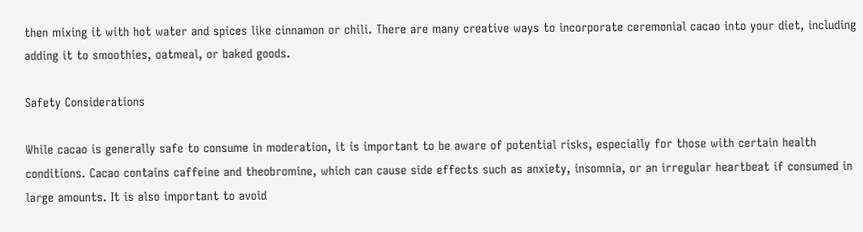then mixing it with hot water and spices like cinnamon or chili. There are many creative ways to incorporate ceremonial cacao into your diet, including adding it to smoothies, oatmeal, or baked goods.

Safety Considerations

While cacao is generally safe to consume in moderation, it is important to be aware of potential risks, especially for those with certain health conditions. Cacao contains caffeine and theobromine, which can cause side effects such as anxiety, insomnia, or an irregular heartbeat if consumed in large amounts. It is also important to avoid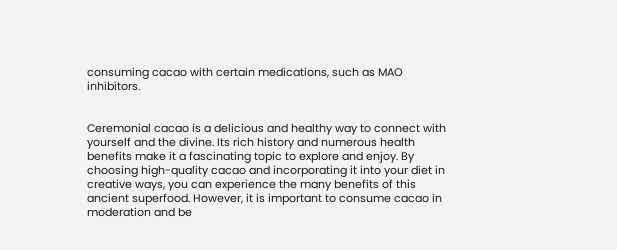consuming cacao with certain medications, such as MAO inhibitors.


Ceremonial cacao is a delicious and healthy way to connect with yourself and the divine. Its rich history and numerous health benefits make it a fascinating topic to explore and enjoy. By choosing high-quality cacao and incorporating it into your diet in creative ways, you can experience the many benefits of this ancient superfood. However, it is important to consume cacao in moderation and be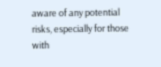aware of any potential risks, especially for those with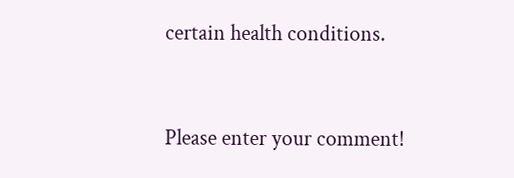certain health conditions.


Please enter your comment!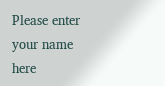Please enter your name here